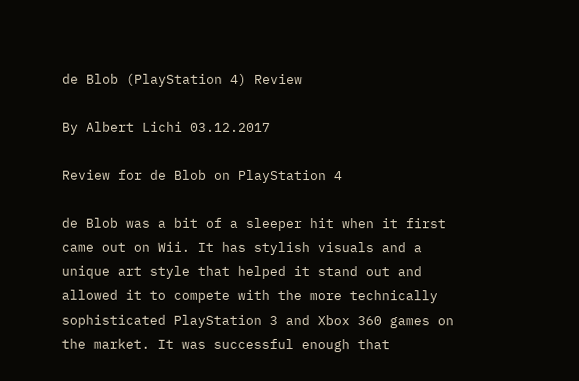de Blob (PlayStation 4) Review

By Albert Lichi 03.12.2017

Review for de Blob on PlayStation 4

de Blob was a bit of a sleeper hit when it first came out on Wii. It has stylish visuals and a unique art style that helped it stand out and allowed it to compete with the more technically sophisticated PlayStation 3 and Xbox 360 games on the market. It was successful enough that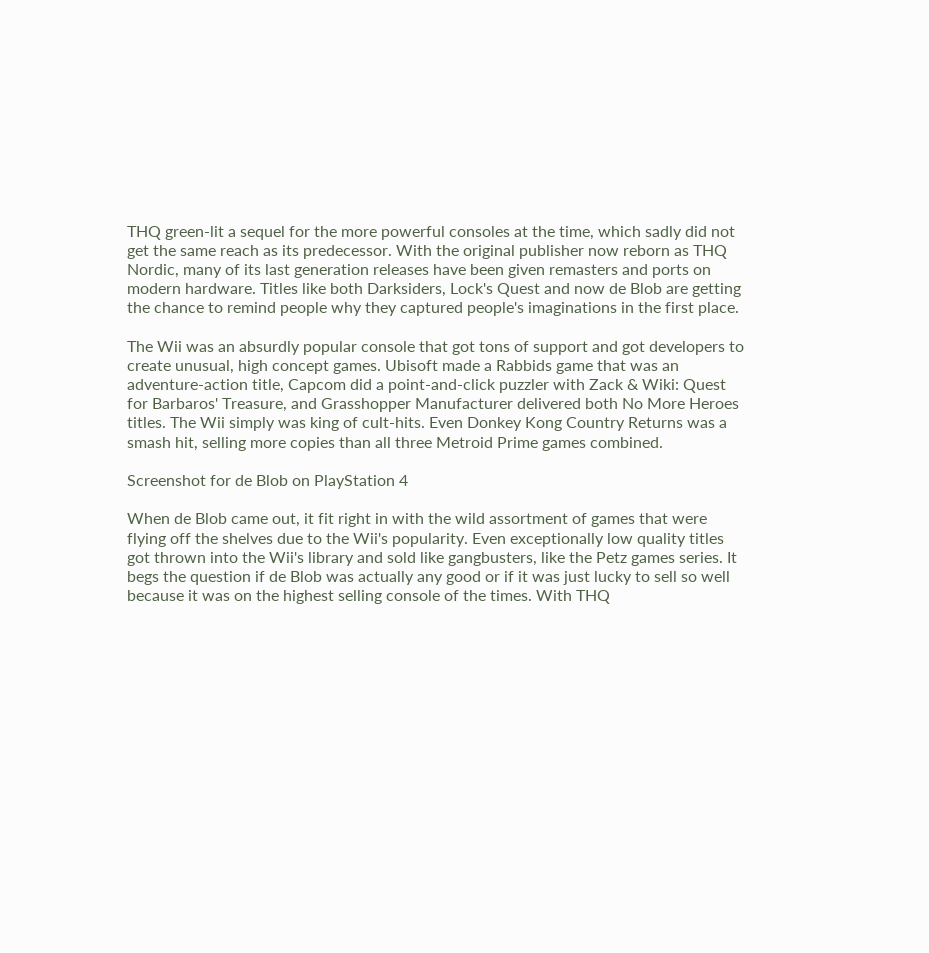THQ green-lit a sequel for the more powerful consoles at the time, which sadly did not get the same reach as its predecessor. With the original publisher now reborn as THQ Nordic, many of its last generation releases have been given remasters and ports on modern hardware. Titles like both Darksiders, Lock's Quest and now de Blob are getting the chance to remind people why they captured people's imaginations in the first place.

The Wii was an absurdly popular console that got tons of support and got developers to create unusual, high concept games. Ubisoft made a Rabbids game that was an adventure-action title, Capcom did a point-and-click puzzler with Zack & Wiki: Quest for Barbaros' Treasure, and Grasshopper Manufacturer delivered both No More Heroes titles. The Wii simply was king of cult-hits. Even Donkey Kong Country Returns was a smash hit, selling more copies than all three Metroid Prime games combined.

Screenshot for de Blob on PlayStation 4

When de Blob came out, it fit right in with the wild assortment of games that were flying off the shelves due to the Wii's popularity. Even exceptionally low quality titles got thrown into the Wii's library and sold like gangbusters, like the Petz games series. It begs the question if de Blob was actually any good or if it was just lucky to sell so well because it was on the highest selling console of the times. With THQ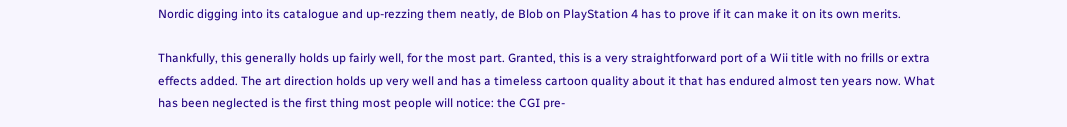Nordic digging into its catalogue and up-rezzing them neatly, de Blob on PlayStation 4 has to prove if it can make it on its own merits.

Thankfully, this generally holds up fairly well, for the most part. Granted, this is a very straightforward port of a Wii title with no frills or extra effects added. The art direction holds up very well and has a timeless cartoon quality about it that has endured almost ten years now. What has been neglected is the first thing most people will notice: the CGI pre-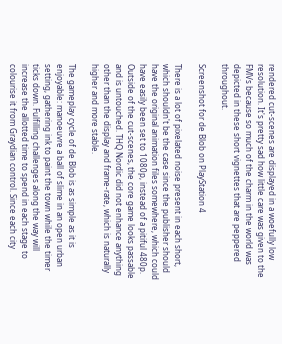rendered cut-scenes are displayed in a woefully low resolution. It's pretty sad how little care was given to the FMVs because so much of the charm in the world was depicted in these short vignettes that are peppered throughout.

Screenshot for de Blob on PlayStation 4

There is a lot of pixelated noise present in each short, which shouldn't be the case since the publisher should have the original animation files somewhere, which could have easily been set to 1080p, instead of a pitiful 480p. Outside of the cut-scenes, the core game looks passable and is untouched. THQ Nordic did not enhance anything other than the display and frame-rate, which is naturally higher and more stable.

The gameplay cycle of de Blob is as simple as it is enjoyable: manoeuvre a ball of slime in an open urban setting, gathering ink to paint the town while the timer ticks down. Fulfilling challenges along the way will increase the allotted time to spend in each stage to colourise it from Graydian control. Since each city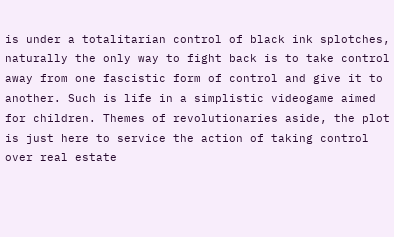is under a totalitarian control of black ink splotches, naturally the only way to fight back is to take control away from one fascistic form of control and give it to another. Such is life in a simplistic videogame aimed for children. Themes of revolutionaries aside, the plot is just here to service the action of taking control over real estate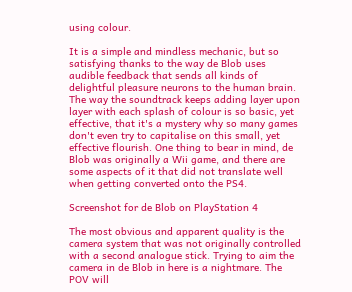using colour.

It is a simple and mindless mechanic, but so satisfying thanks to the way de Blob uses audible feedback that sends all kinds of delightful pleasure neurons to the human brain. The way the soundtrack keeps adding layer upon layer with each splash of colour is so basic, yet effective, that it's a mystery why so many games don't even try to capitalise on this small, yet effective flourish. One thing to bear in mind, de Blob was originally a Wii game, and there are some aspects of it that did not translate well when getting converted onto the PS4.

Screenshot for de Blob on PlayStation 4

The most obvious and apparent quality is the camera system that was not originally controlled with a second analogue stick. Trying to aim the camera in de Blob in here is a nightmare. The POV will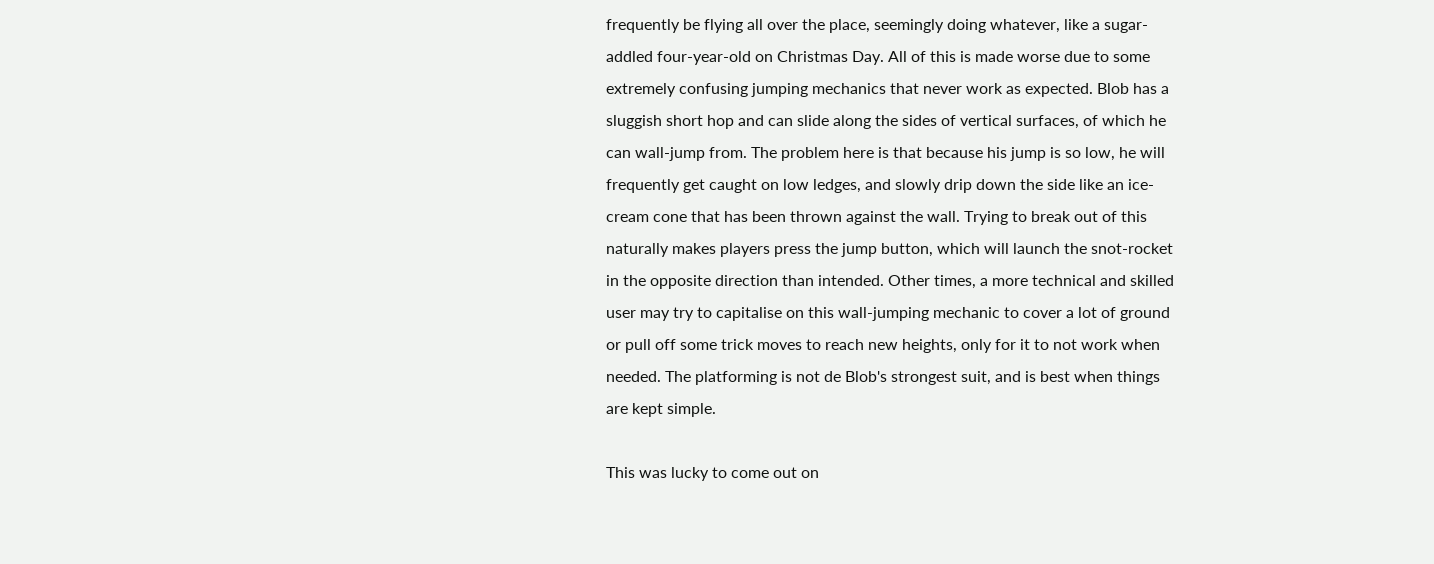frequently be flying all over the place, seemingly doing whatever, like a sugar-addled four-year-old on Christmas Day. All of this is made worse due to some extremely confusing jumping mechanics that never work as expected. Blob has a sluggish short hop and can slide along the sides of vertical surfaces, of which he can wall-jump from. The problem here is that because his jump is so low, he will frequently get caught on low ledges, and slowly drip down the side like an ice-cream cone that has been thrown against the wall. Trying to break out of this naturally makes players press the jump button, which will launch the snot-rocket in the opposite direction than intended. Other times, a more technical and skilled user may try to capitalise on this wall-jumping mechanic to cover a lot of ground or pull off some trick moves to reach new heights, only for it to not work when needed. The platforming is not de Blob's strongest suit, and is best when things are kept simple.

This was lucky to come out on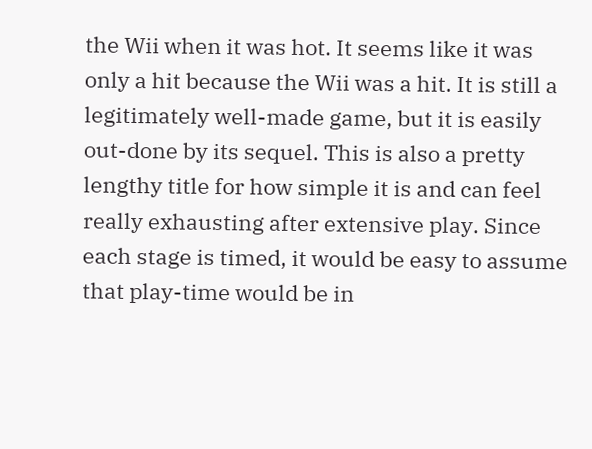the Wii when it was hot. It seems like it was only a hit because the Wii was a hit. It is still a legitimately well-made game, but it is easily out-done by its sequel. This is also a pretty lengthy title for how simple it is and can feel really exhausting after extensive play. Since each stage is timed, it would be easy to assume that play-time would be in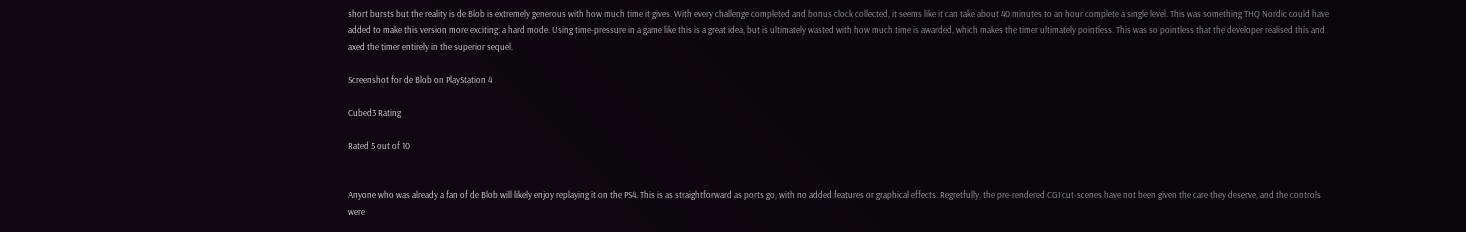short bursts but the reality is de Blob is extremely generous with how much time it gives. With every challenge completed and bonus clock collected, it seems like it can take about 40 minutes to an hour complete a single level. This was something THQ Nordic could have added to make this version more exciting: a hard mode. Using time-pressure in a game like this is a great idea, but is ultimately wasted with how much time is awarded, which makes the timer ultimately pointless. This was so pointless that the developer realised this and axed the timer entirely in the superior sequel.

Screenshot for de Blob on PlayStation 4

Cubed3 Rating

Rated 5 out of 10


Anyone who was already a fan of de Blob will likely enjoy replaying it on the PS4. This is as straightforward as ports go, with no added features or graphical effects. Regretfully, the pre-rendered CGI cut-scenes have not been given the care they deserve, and the controls were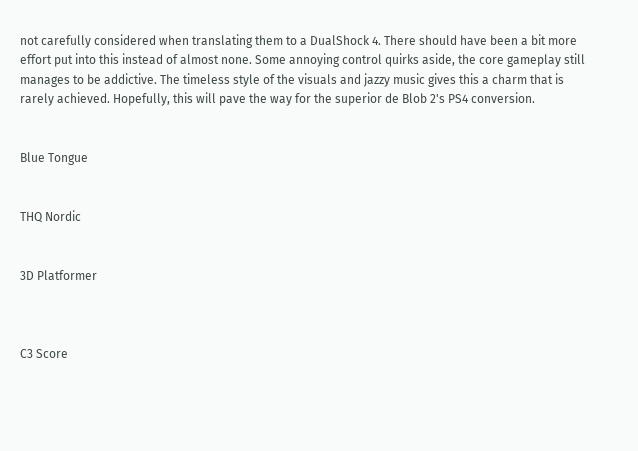not carefully considered when translating them to a DualShock 4. There should have been a bit more effort put into this instead of almost none. Some annoying control quirks aside, the core gameplay still manages to be addictive. The timeless style of the visuals and jazzy music gives this a charm that is rarely achieved. Hopefully, this will pave the way for the superior de Blob 2's PS4 conversion.


Blue Tongue


THQ Nordic


3D Platformer



C3 Score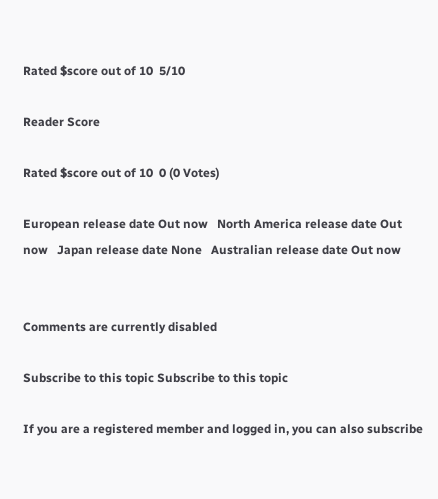Rated $score out of 10  5/10

Reader Score

Rated $score out of 10  0 (0 Votes)

European release date Out now   North America release date Out now   Japan release date None   Australian release date Out now


Comments are currently disabled

Subscribe to this topic Subscribe to this topic

If you are a registered member and logged in, you can also subscribe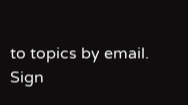to topics by email.
Sign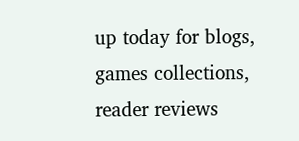up today for blogs, games collections, reader reviews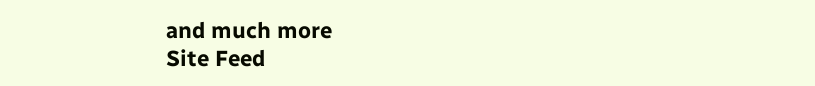and much more
Site Feed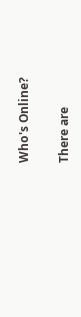Who's Online?

There are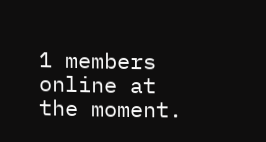1 members online at the moment.